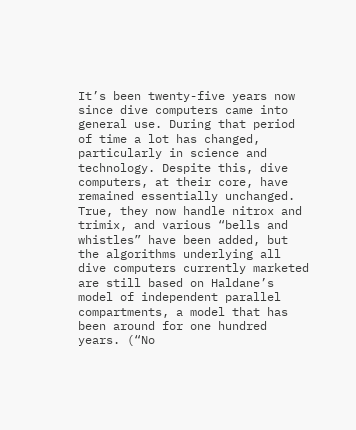It’s been twenty-five years now since dive computers came into general use. During that period of time a lot has changed, particularly in science and technology. Despite this, dive computers, at their core, have remained essentially unchanged. True, they now handle nitrox and trimix, and various “bells and whistles” have been added, but the algorithms underlying all dive computers currently marketed are still based on Haldane’s model of independent parallel compartments, a model that has been around for one hundred years. (“No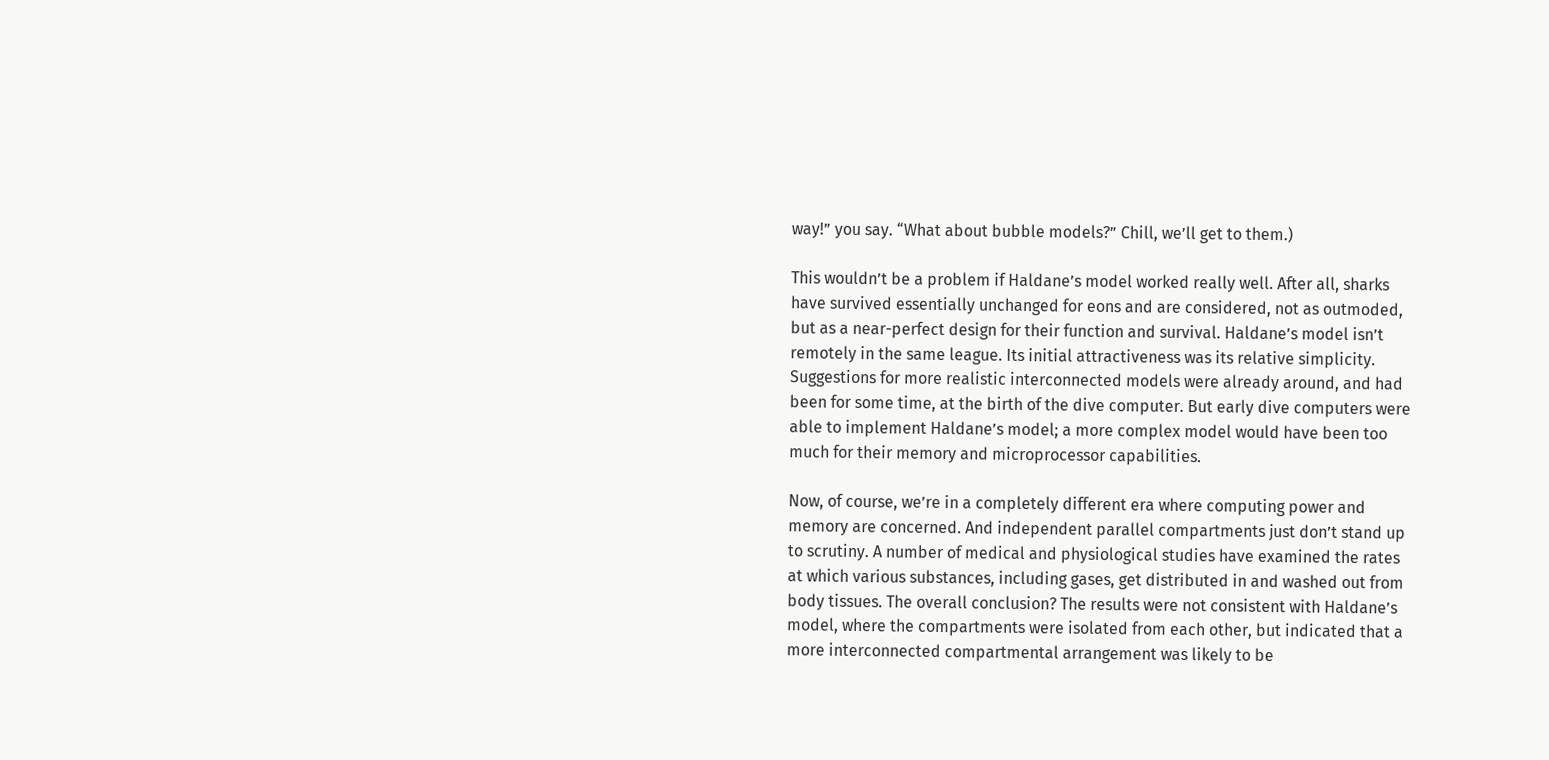way!” you say. “What about bubble models?” Chill, we’ll get to them.)

This wouldn’t be a problem if Haldane’s model worked really well. After all, sharks have survived essentially unchanged for eons and are considered, not as outmoded, but as a near-perfect design for their function and survival. Haldane’s model isn’t remotely in the same league. Its initial attractiveness was its relative simplicity. Suggestions for more realistic interconnected models were already around, and had been for some time, at the birth of the dive computer. But early dive computers were able to implement Haldane’s model; a more complex model would have been too much for their memory and microprocessor capabilities.

Now, of course, we’re in a completely different era where computing power and memory are concerned. And independent parallel compartments just don’t stand up to scrutiny. A number of medical and physiological studies have examined the rates at which various substances, including gases, get distributed in and washed out from body tissues. The overall conclusion? The results were not consistent with Haldane’s model, where the compartments were isolated from each other, but indicated that a more interconnected compartmental arrangement was likely to be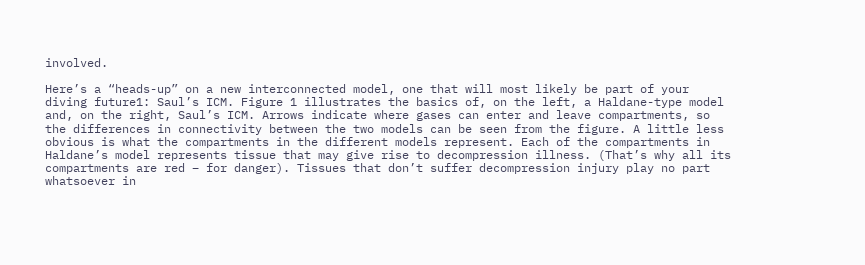involved.

Here’s a “heads-up” on a new interconnected model, one that will most likely be part of your diving future1: Saul’s ICM. Figure 1 illustrates the basics of, on the left, a Haldane-type model and, on the right, Saul’s ICM. Arrows indicate where gases can enter and leave compartments, so the differences in connectivity between the two models can be seen from the figure. A little less obvious is what the compartments in the different models represent. Each of the compartments in Haldane’s model represents tissue that may give rise to decompression illness. (That’s why all its compartments are red – for danger). Tissues that don’t suffer decompression injury play no part whatsoever in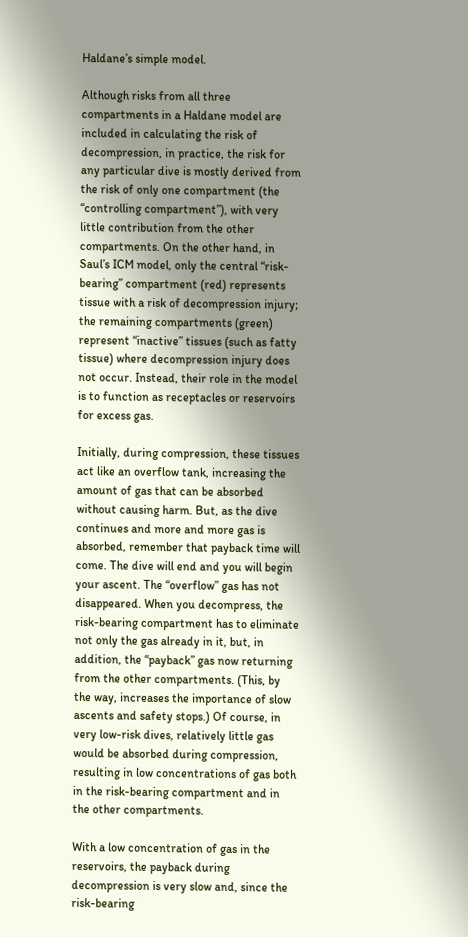Haldane’s simple model.

Although risks from all three compartments in a Haldane model are included in calculating the risk of decompression, in practice, the risk for any particular dive is mostly derived from the risk of only one compartment (the “controlling compartment”), with very little contribution from the other compartments. On the other hand, in Saul’s ICM model, only the central “risk-bearing” compartment (red) represents tissue with a risk of decompression injury; the remaining compartments (green) represent “inactive” tissues (such as fatty tissue) where decompression injury does not occur. Instead, their role in the model is to function as receptacles or reservoirs for excess gas.

Initially, during compression, these tissues act like an overflow tank, increasing the amount of gas that can be absorbed without causing harm. But, as the dive continues and more and more gas is absorbed, remember that payback time will come. The dive will end and you will begin your ascent. The “overflow” gas has not disappeared. When you decompress, the risk-bearing compartment has to eliminate not only the gas already in it, but, in addition, the “payback” gas now returning from the other compartments. (This, by the way, increases the importance of slow ascents and safety stops.) Of course, in very low-risk dives, relatively little gas would be absorbed during compression, resulting in low concentrations of gas both in the risk-bearing compartment and in the other compartments.

With a low concentration of gas in the reservoirs, the payback during decompression is very slow and, since the risk-bearing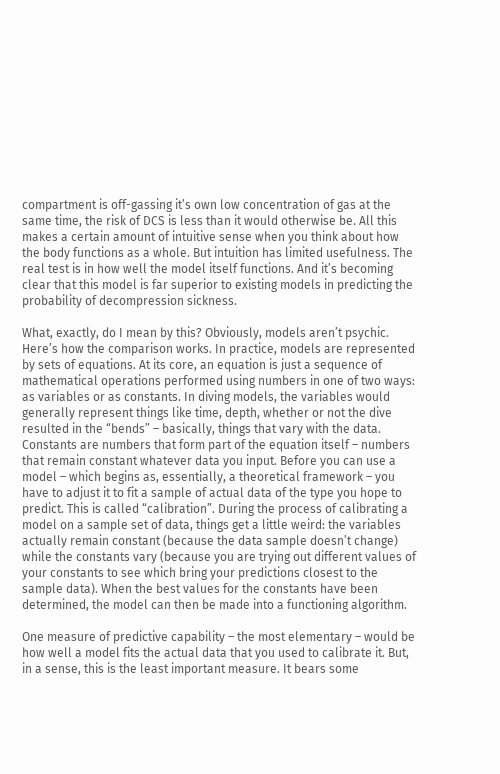compartment is off-gassing it’s own low concentration of gas at the same time, the risk of DCS is less than it would otherwise be. All this makes a certain amount of intuitive sense when you think about how the body functions as a whole. But intuition has limited usefulness. The real test is in how well the model itself functions. And it’s becoming clear that this model is far superior to existing models in predicting the probability of decompression sickness.

What, exactly, do I mean by this? Obviously, models aren’t psychic. Here’s how the comparison works. In practice, models are represented by sets of equations. At its core, an equation is just a sequence of mathematical operations performed using numbers in one of two ways: as variables or as constants. In diving models, the variables would generally represent things like time, depth, whether or not the dive resulted in the “bends” – basically, things that vary with the data. Constants are numbers that form part of the equation itself – numbers that remain constant whatever data you input. Before you can use a model – which begins as, essentially, a theoretical framework – you have to adjust it to fit a sample of actual data of the type you hope to predict. This is called “calibration”. During the process of calibrating a model on a sample set of data, things get a little weird: the variables actually remain constant (because the data sample doesn’t change) while the constants vary (because you are trying out different values of your constants to see which bring your predictions closest to the sample data). When the best values for the constants have been determined, the model can then be made into a functioning algorithm.

One measure of predictive capability – the most elementary – would be how well a model fits the actual data that you used to calibrate it. But, in a sense, this is the least important measure. It bears some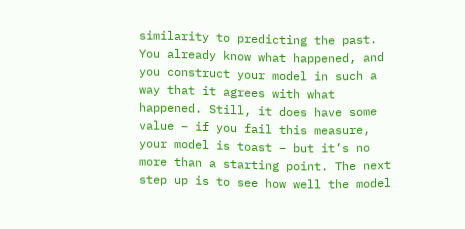similarity to predicting the past. You already know what happened, and you construct your model in such a way that it agrees with what happened. Still, it does have some value – if you fail this measure, your model is toast – but it’s no more than a starting point. The next step up is to see how well the model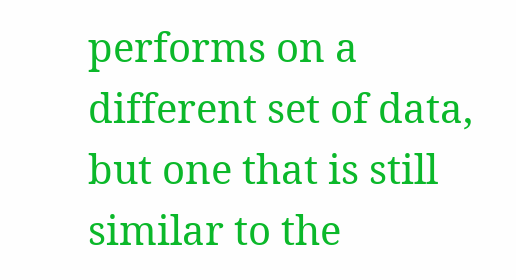performs on a different set of data, but one that is still similar to the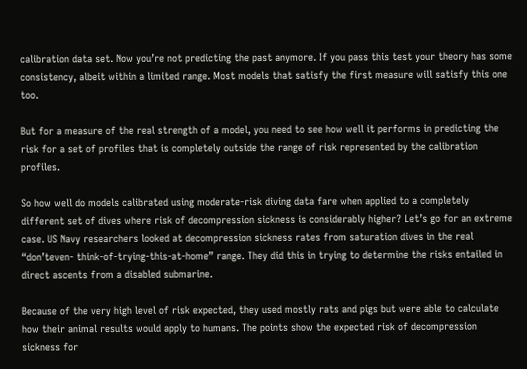calibration data set. Now you’re not predicting the past anymore. If you pass this test your theory has some consistency, albeit within a limited range. Most models that satisfy the first measure will satisfy this one too.

But for a measure of the real strength of a model, you need to see how well it performs in predicting the risk for a set of profiles that is completely outside the range of risk represented by the calibration profiles.

So how well do models calibrated using moderate-risk diving data fare when applied to a completely different set of dives where risk of decompression sickness is considerably higher? Let’s go for an extreme case. US Navy researchers looked at decompression sickness rates from saturation dives in the real “don’teven- think-of-trying-this-at-home” range. They did this in trying to determine the risks entailed in direct ascents from a disabled submarine.

Because of the very high level of risk expected, they used mostly rats and pigs but were able to calculate how their animal results would apply to humans. The points show the expected risk of decompression sickness for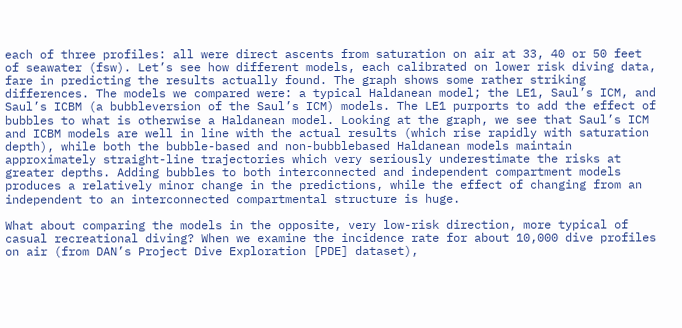each of three profiles: all were direct ascents from saturation on air at 33, 40 or 50 feet of seawater (fsw). Let’s see how different models, each calibrated on lower risk diving data, fare in predicting the results actually found. The graph shows some rather striking differences. The models we compared were: a typical Haldanean model; the LE1, Saul’s ICM, and Saul’s ICBM (a bubbleversion of the Saul’s ICM) models. The LE1 purports to add the effect of bubbles to what is otherwise a Haldanean model. Looking at the graph, we see that Saul’s ICM and ICBM models are well in line with the actual results (which rise rapidly with saturation depth), while both the bubble-based and non-bubblebased Haldanean models maintain approximately straight-line trajectories which very seriously underestimate the risks at greater depths. Adding bubbles to both interconnected and independent compartment models produces a relatively minor change in the predictions, while the effect of changing from an independent to an interconnected compartmental structure is huge.

What about comparing the models in the opposite, very low-risk direction, more typical of casual recreational diving? When we examine the incidence rate for about 10,000 dive profiles on air (from DAN’s Project Dive Exploration [PDE] dataset),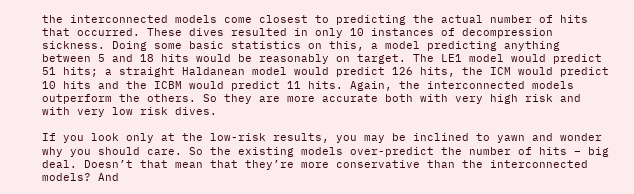the interconnected models come closest to predicting the actual number of hits that occurred. These dives resulted in only 10 instances of decompression sickness. Doing some basic statistics on this, a model predicting anything between 5 and 18 hits would be reasonably on target. The LE1 model would predict 51 hits; a straight Haldanean model would predict 126 hits, the ICM would predict 10 hits and the ICBM would predict 11 hits. Again, the interconnected models outperform the others. So they are more accurate both with very high risk and with very low risk dives.

If you look only at the low-risk results, you may be inclined to yawn and wonder why you should care. So the existing models over-predict the number of hits – big deal. Doesn’t that mean that they’re more conservative than the interconnected models? And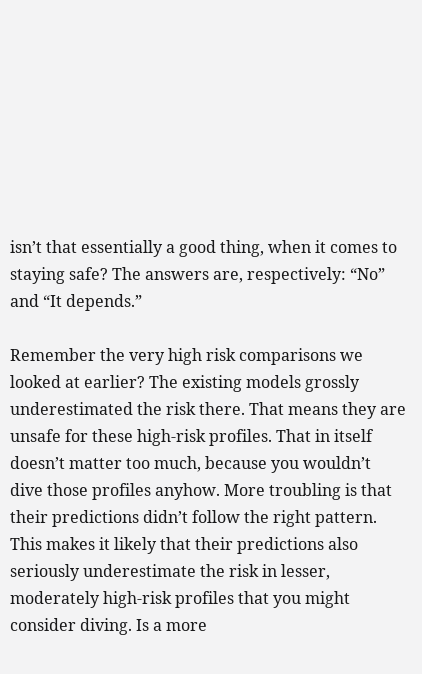isn’t that essentially a good thing, when it comes to staying safe? The answers are, respectively: “No” and “It depends.”

Remember the very high risk comparisons we looked at earlier? The existing models grossly underestimated the risk there. That means they are unsafe for these high-risk profiles. That in itself doesn’t matter too much, because you wouldn’t dive those profiles anyhow. More troubling is that their predictions didn’t follow the right pattern. This makes it likely that their predictions also seriously underestimate the risk in lesser, moderately high-risk profiles that you might consider diving. Is a more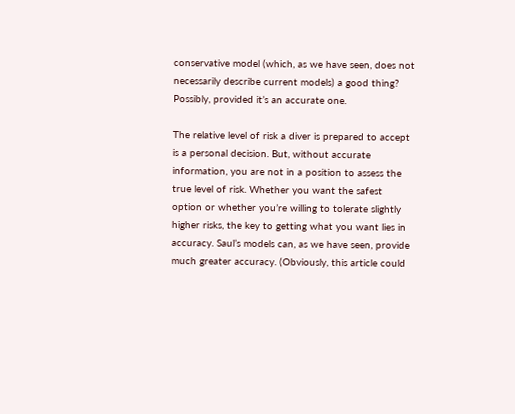conservative model (which, as we have seen, does not necessarily describe current models) a good thing? Possibly, provided it’s an accurate one.

The relative level of risk a diver is prepared to accept is a personal decision. But, without accurate information, you are not in a position to assess the true level of risk. Whether you want the safest option or whether you’re willing to tolerate slightly higher risks, the key to getting what you want lies in accuracy. Saul’s models can, as we have seen, provide much greater accuracy. (Obviously, this article could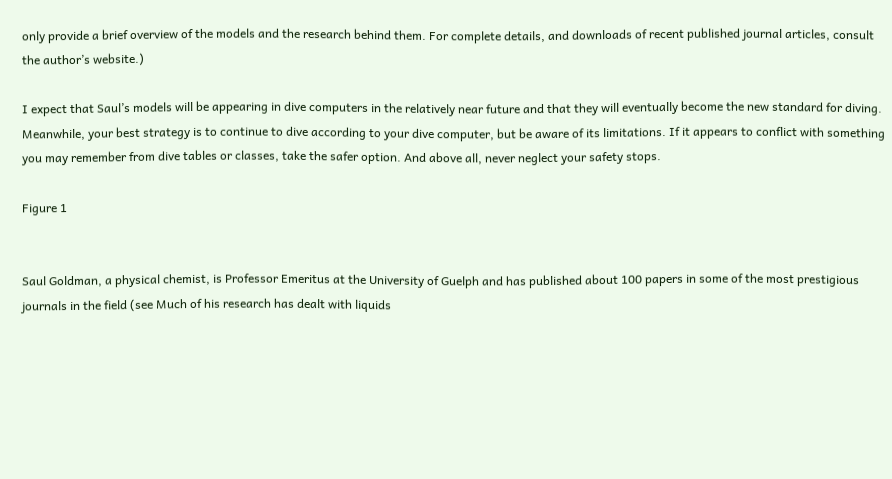only provide a brief overview of the models and the research behind them. For complete details, and downloads of recent published journal articles, consult the author’s website.)

I expect that Saul’s models will be appearing in dive computers in the relatively near future and that they will eventually become the new standard for diving. Meanwhile, your best strategy is to continue to dive according to your dive computer, but be aware of its limitations. If it appears to conflict with something you may remember from dive tables or classes, take the safer option. And above all, never neglect your safety stops.

Figure 1


Saul Goldman, a physical chemist, is Professor Emeritus at the University of Guelph and has published about 100 papers in some of the most prestigious journals in the field (see Much of his research has dealt with liquids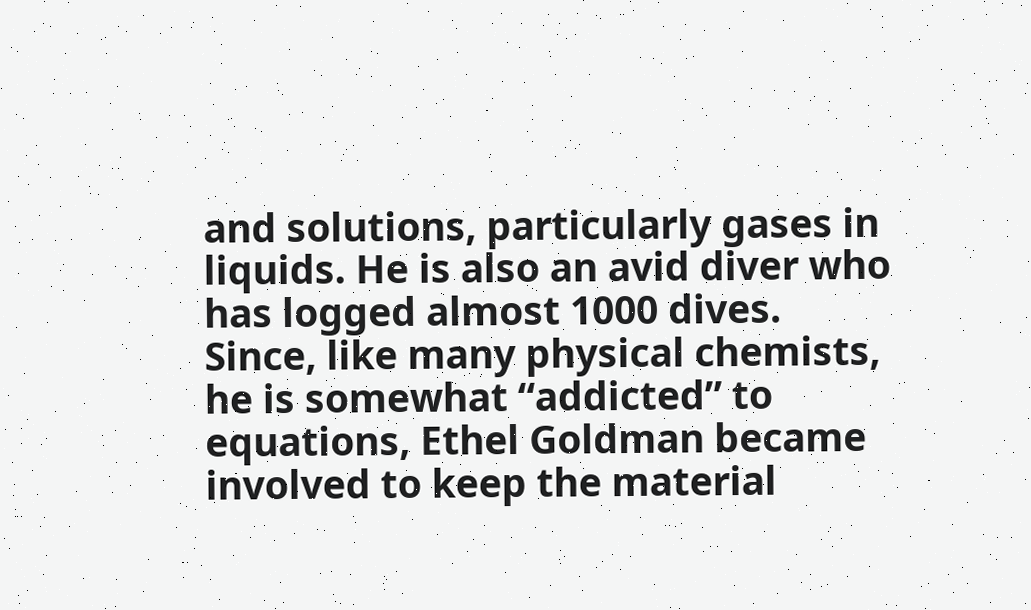and solutions, particularly gases in liquids. He is also an avid diver who has logged almost 1000 dives. Since, like many physical chemists, he is somewhat “addicted” to equations, Ethel Goldman became involved to keep the material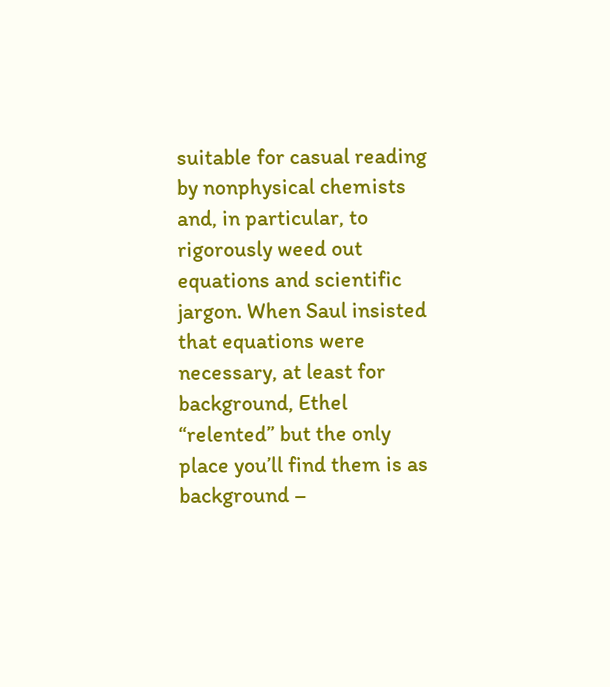suitable for casual reading by nonphysical chemists and, in particular, to rigorously weed out equations and scientific jargon. When Saul insisted that equations were necessary, at least for background, Ethel “relented” but the only place you’ll find them is as background –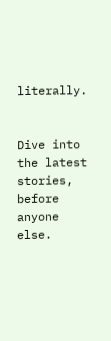literally.


Dive into the latest stories,
before anyone else.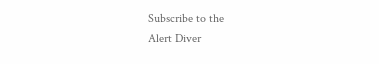Subscribe to the
Alert Diver